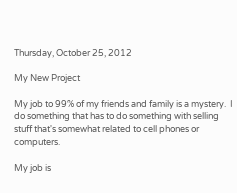Thursday, October 25, 2012

My New Project

My job to 99% of my friends and family is a mystery.  I do something that has to do something with selling stuff that's somewhat related to cell phones or computers.

My job is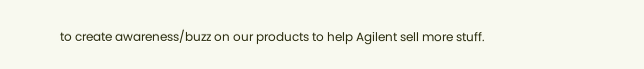to create awareness/buzz on our products to help Agilent sell more stuff.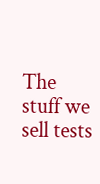The stuff we sell tests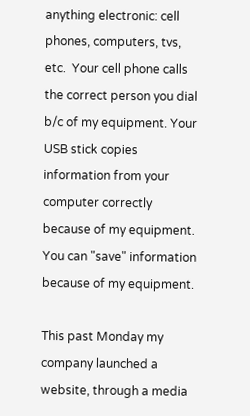anything electronic: cell phones, computers, tvs, etc.  Your cell phone calls the correct person you dial b/c of my equipment. Your USB stick copies information from your computer correctly because of my equipment.  You can "save" information because of my equipment.

This past Monday my company launched a website, through a media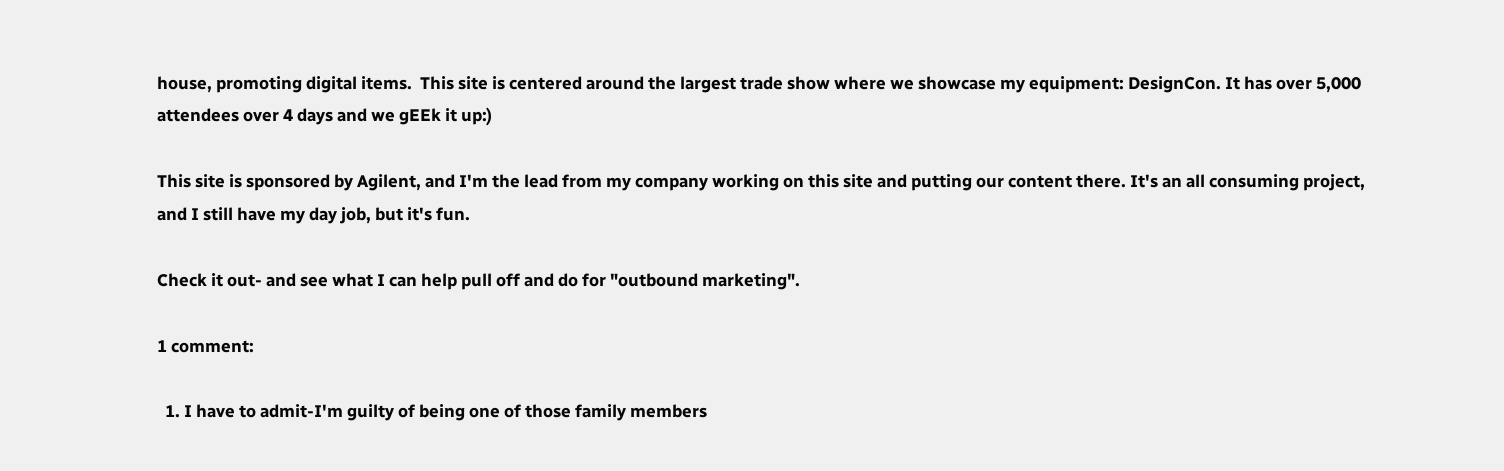house, promoting digital items.  This site is centered around the largest trade show where we showcase my equipment: DesignCon. It has over 5,000 attendees over 4 days and we gEEk it up:)

This site is sponsored by Agilent, and I'm the lead from my company working on this site and putting our content there. It's an all consuming project, and I still have my day job, but it's fun.

Check it out- and see what I can help pull off and do for "outbound marketing".

1 comment:

  1. I have to admit-I'm guilty of being one of those family members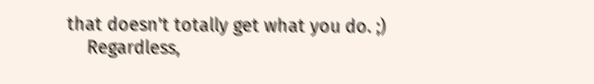that doesn't totally get what you do. ;)
    Regardless,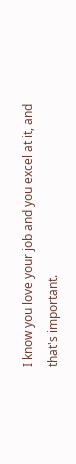I know you love your job and you excel at it, and that's important.